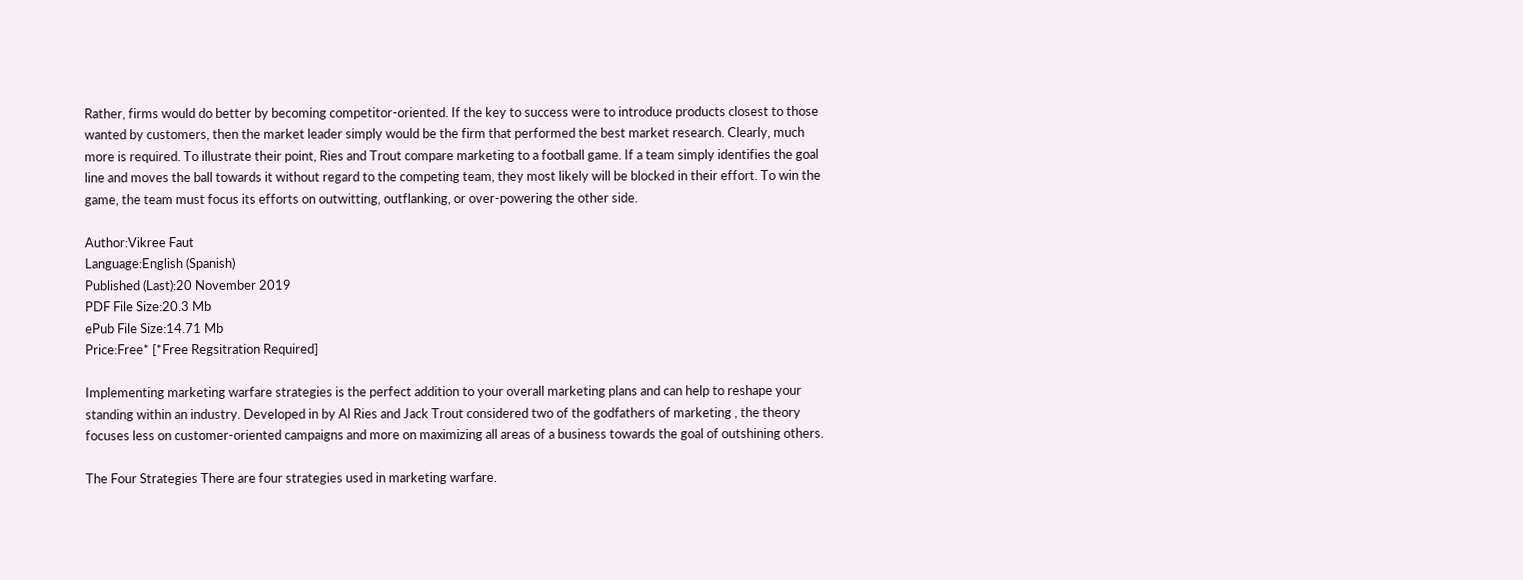Rather, firms would do better by becoming competitor-oriented. If the key to success were to introduce products closest to those wanted by customers, then the market leader simply would be the firm that performed the best market research. Clearly, much more is required. To illustrate their point, Ries and Trout compare marketing to a football game. If a team simply identifies the goal line and moves the ball towards it without regard to the competing team, they most likely will be blocked in their effort. To win the game, the team must focus its efforts on outwitting, outflanking, or over-powering the other side.

Author:Vikree Faut
Language:English (Spanish)
Published (Last):20 November 2019
PDF File Size:20.3 Mb
ePub File Size:14.71 Mb
Price:Free* [*Free Regsitration Required]

Implementing marketing warfare strategies is the perfect addition to your overall marketing plans and can help to reshape your standing within an industry. Developed in by Al Ries and Jack Trout considered two of the godfathers of marketing , the theory focuses less on customer-oriented campaigns and more on maximizing all areas of a business towards the goal of outshining others.

The Four Strategies There are four strategies used in marketing warfare.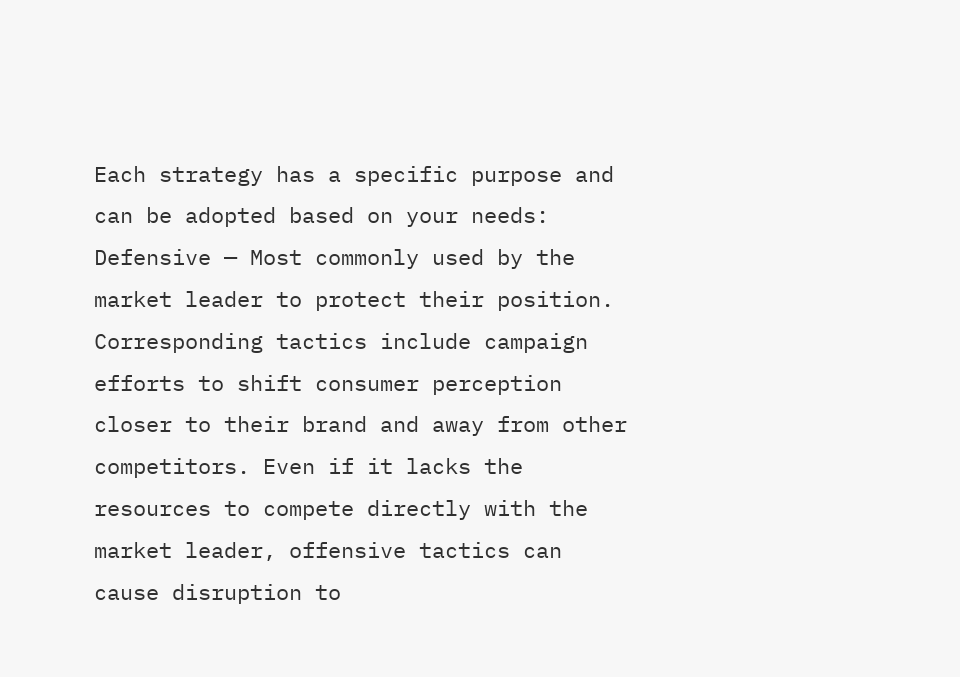Each strategy has a specific purpose and can be adopted based on your needs: Defensive — Most commonly used by the market leader to protect their position. Corresponding tactics include campaign efforts to shift consumer perception closer to their brand and away from other competitors. Even if it lacks the resources to compete directly with the market leader, offensive tactics can cause disruption to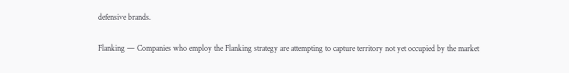defensive brands.

Flanking — Companies who employ the Flanking strategy are attempting to capture territory not yet occupied by the market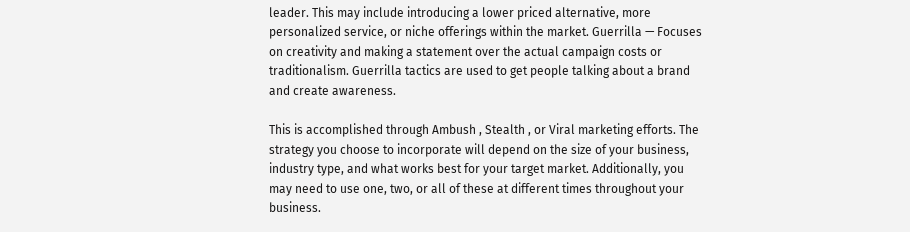leader. This may include introducing a lower priced alternative, more personalized service, or niche offerings within the market. Guerrilla — Focuses on creativity and making a statement over the actual campaign costs or traditionalism. Guerrilla tactics are used to get people talking about a brand and create awareness.

This is accomplished through Ambush , Stealth , or Viral marketing efforts. The strategy you choose to incorporate will depend on the size of your business, industry type, and what works best for your target market. Additionally, you may need to use one, two, or all of these at different times throughout your business.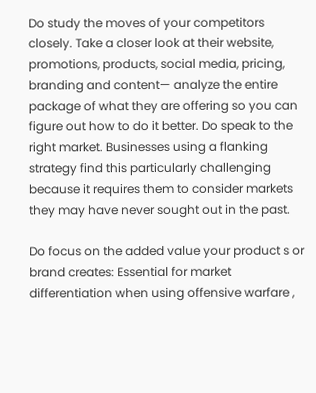Do study the moves of your competitors closely. Take a closer look at their website, promotions, products, social media, pricing, branding and content— analyze the entire package of what they are offering so you can figure out how to do it better. Do speak to the right market. Businesses using a flanking strategy find this particularly challenging because it requires them to consider markets they may have never sought out in the past.

Do focus on the added value your product s or brand creates: Essential for market differentiation when using offensive warfare ,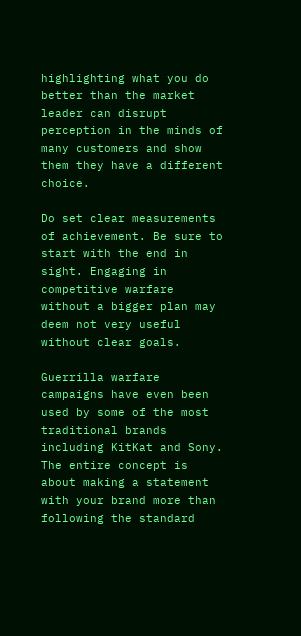highlighting what you do better than the market leader can disrupt perception in the minds of many customers and show them they have a different choice.

Do set clear measurements of achievement. Be sure to start with the end in sight. Engaging in competitive warfare without a bigger plan may deem not very useful without clear goals.

Guerrilla warfare campaigns have even been used by some of the most traditional brands including KitKat and Sony. The entire concept is about making a statement with your brand more than following the standard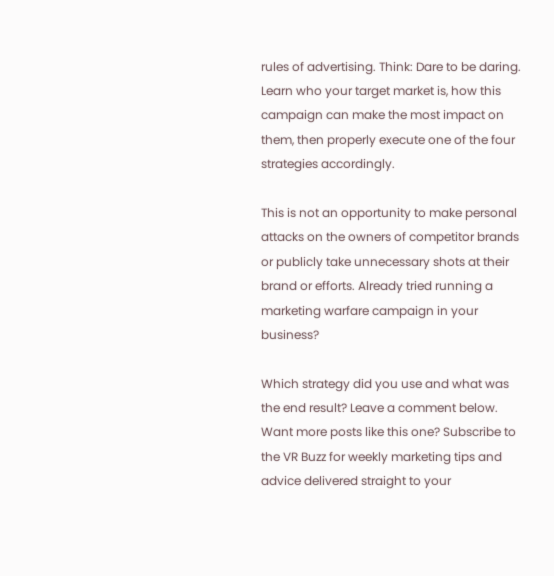rules of advertising. Think: Dare to be daring. Learn who your target market is, how this campaign can make the most impact on them, then properly execute one of the four strategies accordingly.

This is not an opportunity to make personal attacks on the owners of competitor brands or publicly take unnecessary shots at their brand or efforts. Already tried running a marketing warfare campaign in your business?

Which strategy did you use and what was the end result? Leave a comment below. Want more posts like this one? Subscribe to the VR Buzz for weekly marketing tips and advice delivered straight to your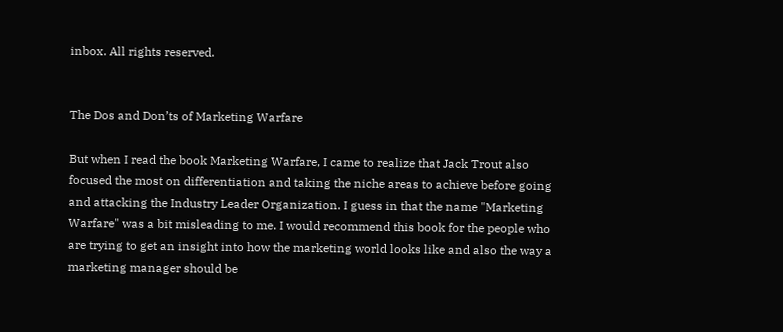inbox. All rights reserved.


The Dos and Don’ts of Marketing Warfare

But when I read the book Marketing Warfare, I came to realize that Jack Trout also focused the most on differentiation and taking the niche areas to achieve before going and attacking the Industry Leader Organization. I guess in that the name "Marketing Warfare" was a bit misleading to me. I would recommend this book for the people who are trying to get an insight into how the marketing world looks like and also the way a marketing manager should be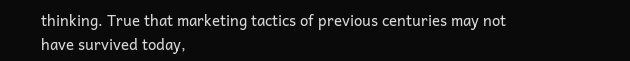thinking. True that marketing tactics of previous centuries may not have survived today,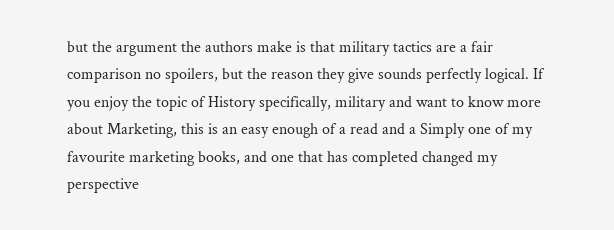but the argument the authors make is that military tactics are a fair comparison no spoilers, but the reason they give sounds perfectly logical. If you enjoy the topic of History specifically, military and want to know more about Marketing, this is an easy enough of a read and a Simply one of my favourite marketing books, and one that has completed changed my perspective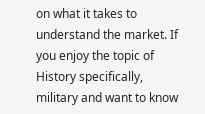on what it takes to understand the market. If you enjoy the topic of History specifically, military and want to know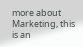more about Marketing, this is an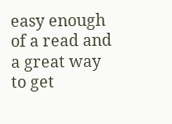easy enough of a read and a great way to get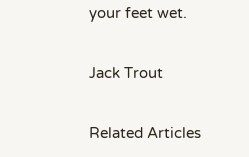your feet wet.


Jack Trout


Related Articles